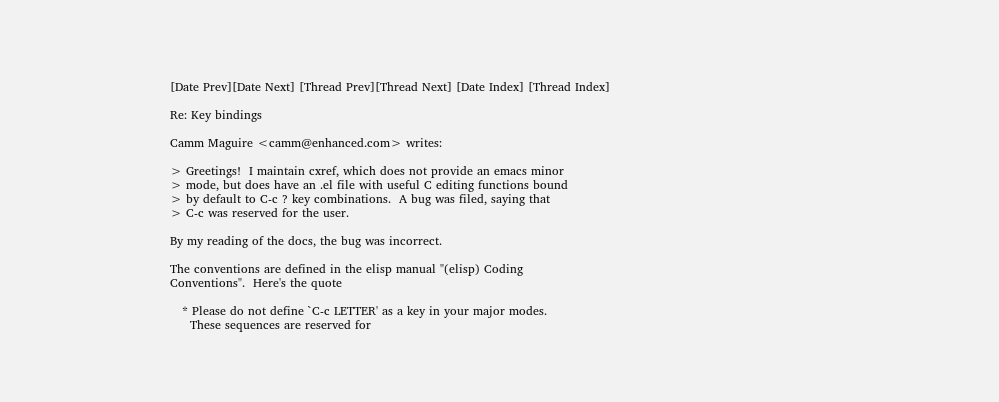[Date Prev][Date Next] [Thread Prev][Thread Next] [Date Index] [Thread Index]

Re: Key bindings

Camm Maguire <camm@enhanced.com> writes:

> Greetings!  I maintain cxref, which does not provide an emacs minor
> mode, but does have an .el file with useful C editing functions bound
> by default to C-c ? key combinations.  A bug was filed, saying that
> C-c was reserved for the user.

By my reading of the docs, the bug was incorrect.

The conventions are defined in the elisp manual "(elisp) Coding
Conventions".  Here's the quote

   * Please do not define `C-c LETTER' as a key in your major modes.
     These sequences are reserved for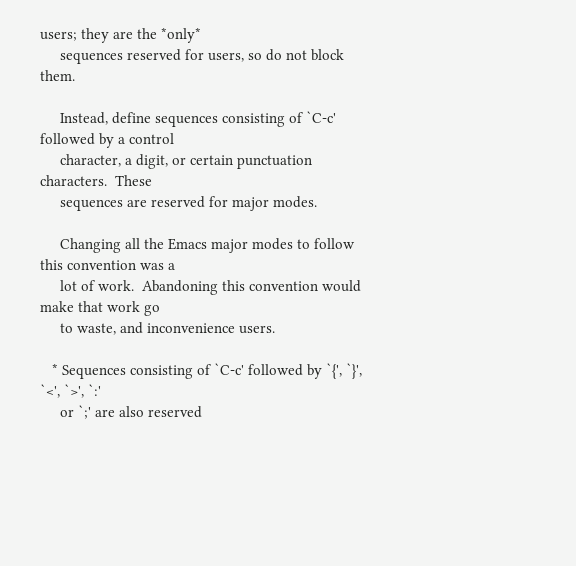users; they are the *only*
     sequences reserved for users, so do not block them.

     Instead, define sequences consisting of `C-c' followed by a control
     character, a digit, or certain punctuation characters.  These
     sequences are reserved for major modes.

     Changing all the Emacs major modes to follow this convention was a
     lot of work.  Abandoning this convention would make that work go
     to waste, and inconvenience users.

   * Sequences consisting of `C-c' followed by `{', `}', `<', `>', `:'
     or `;' are also reserved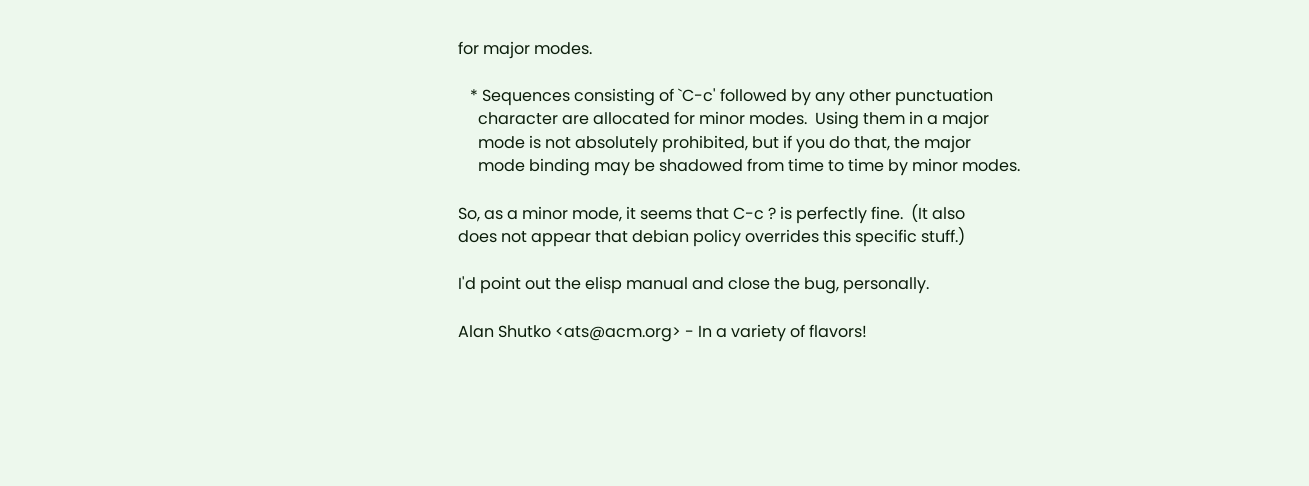for major modes.

   * Sequences consisting of `C-c' followed by any other punctuation
     character are allocated for minor modes.  Using them in a major
     mode is not absolutely prohibited, but if you do that, the major
     mode binding may be shadowed from time to time by minor modes.

So, as a minor mode, it seems that C-c ? is perfectly fine.  (It also
does not appear that debian policy overrides this specific stuff.)

I'd point out the elisp manual and close the bug, personally.

Alan Shutko <ats@acm.org> - In a variety of flavors!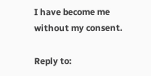I have become me without my consent.

Reply to: